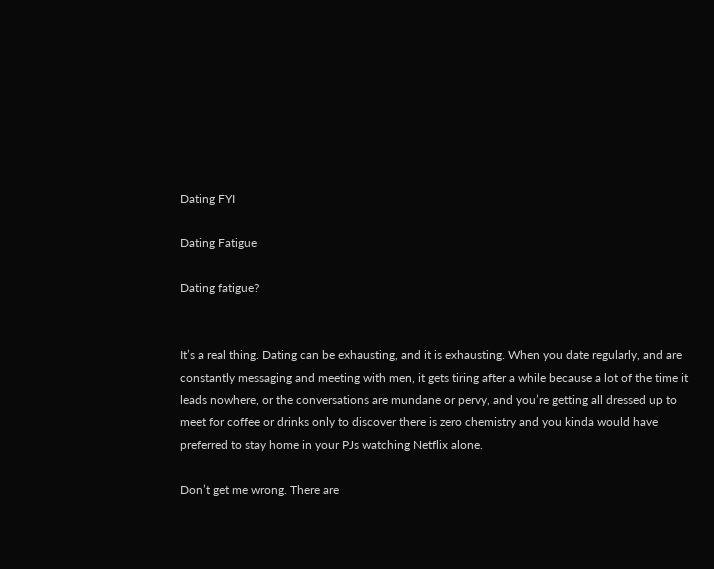Dating FYI

Dating Fatigue

Dating fatigue?


It’s a real thing. Dating can be exhausting, and it is exhausting. When you date regularly, and are constantly messaging and meeting with men, it gets tiring after a while because a lot of the time it leads nowhere, or the conversations are mundane or pervy, and you’re getting all dressed up to meet for coffee or drinks only to discover there is zero chemistry and you kinda would have preferred to stay home in your PJs watching Netflix alone.

Don’t get me wrong. There are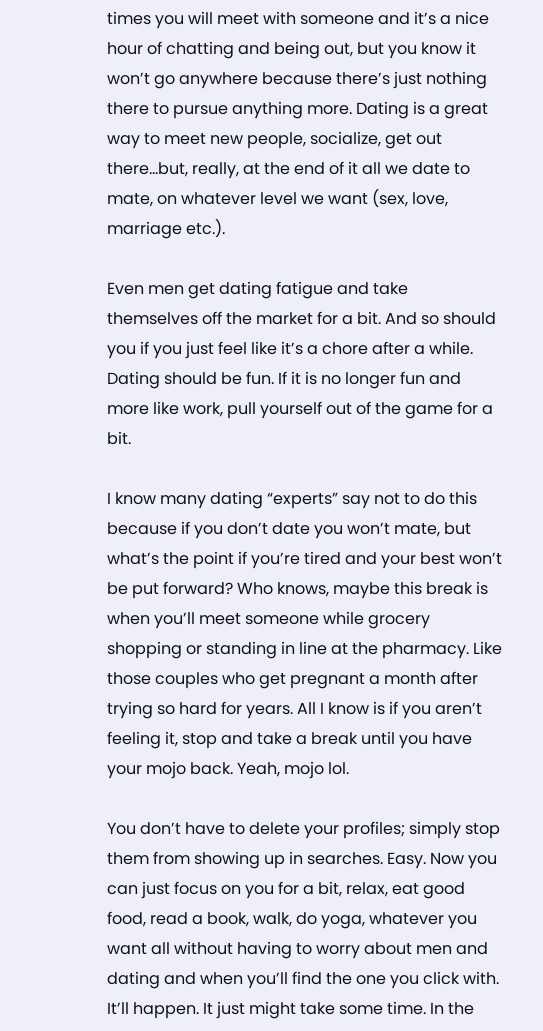times you will meet with someone and it’s a nice hour of chatting and being out, but you know it won’t go anywhere because there’s just nothing there to pursue anything more. Dating is a great way to meet new people, socialize, get out there…but, really, at the end of it all we date to mate, on whatever level we want (sex, love, marriage etc.).

Even men get dating fatigue and take themselves off the market for a bit. And so should you if you just feel like it’s a chore after a while. Dating should be fun. If it is no longer fun and more like work, pull yourself out of the game for a bit.

I know many dating “experts” say not to do this because if you don’t date you won’t mate, but what’s the point if you’re tired and your best won’t be put forward? Who knows, maybe this break is when you’ll meet someone while grocery shopping or standing in line at the pharmacy. Like those couples who get pregnant a month after trying so hard for years. All I know is if you aren’t feeling it, stop and take a break until you have your mojo back. Yeah, mojo lol.

You don’t have to delete your profiles; simply stop them from showing up in searches. Easy. Now you can just focus on you for a bit, relax, eat good food, read a book, walk, do yoga, whatever you want all without having to worry about men and dating and when you’ll find the one you click with. It’ll happen. It just might take some time. In the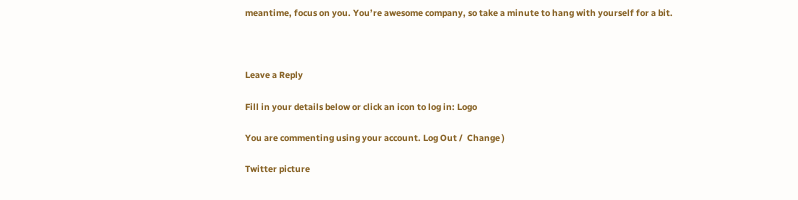meantime, focus on you. You’re awesome company, so take a minute to hang with yourself for a bit.



Leave a Reply

Fill in your details below or click an icon to log in: Logo

You are commenting using your account. Log Out /  Change )

Twitter picture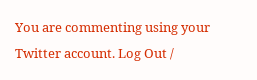You are commenting using your Twitter account. Log Out /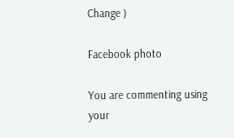Change )

Facebook photo

You are commenting using your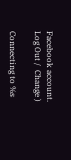Facebook account. Log Out /  Change )

Connecting to %s